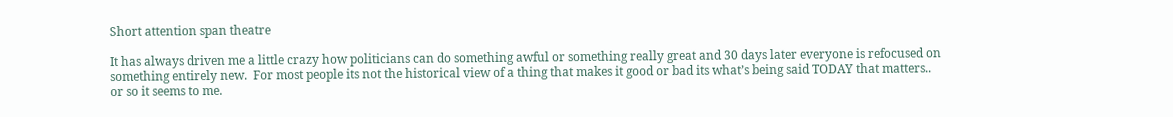Short attention span theatre

It has always driven me a little crazy how politicians can do something awful or something really great and 30 days later everyone is refocused on something entirely new.  For most people its not the historical view of a thing that makes it good or bad its what’s being said TODAY that matters..  or so it seems to me.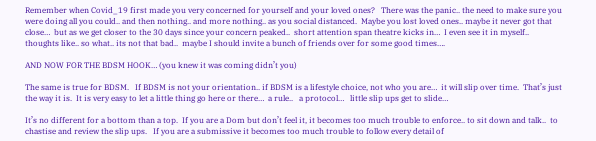Remember when Covid_19 first made you very concerned for yourself and your loved ones?   There was the panic.. the need to make sure you were doing all you could.. and then nothing.. and more nothing.. as you social distanced.  Maybe you lost loved ones.. maybe it never got that close…  but as we get closer to the 30 days since your concern peaked..  short attention span theatre kicks in…  I even see it in myself..  thoughts like.. so what.. its not that bad..  maybe I should invite a bunch of friends over for some good times….

AND NOW FOR THE BDSM HOOK… (you knew it was coming didn’t you)

The same is true for BDSM.   If BDSM is not your orientation.. if BDSM is a lifestyle choice, not who you are…  it will slip over time.  That’s just the way it is.  It is very easy to let a little thing go here or there…  a rule..   a protocol…   little slip ups get to slide…

It’s no different for a bottom than a top.  If you are a Dom but don’t feel it, it becomes too much trouble to enforce.. to sit down and talk..  to chastise and review the slip ups.   If you are a submissive it becomes too much trouble to follow every detail of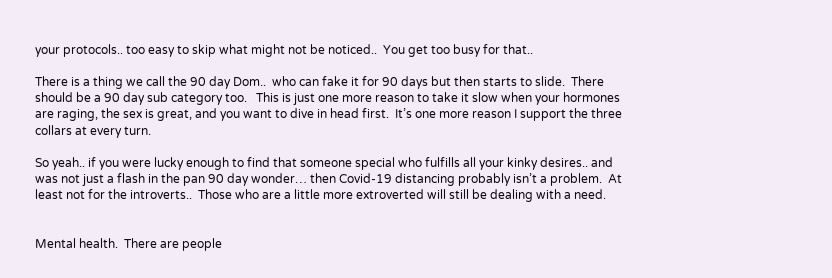your protocols.. too easy to skip what might not be noticed..  You get too busy for that..

There is a thing we call the 90 day Dom..  who can fake it for 90 days but then starts to slide.  There should be a 90 day sub category too.   This is just one more reason to take it slow when your hormones are raging, the sex is great, and you want to dive in head first.  It’s one more reason I support the three collars at every turn.

So yeah.. if you were lucky enough to find that someone special who fulfills all your kinky desires.. and was not just a flash in the pan 90 day wonder… then Covid-19 distancing probably isn’t a problem.  At least not for the introverts..  Those who are a little more extroverted will still be dealing with a need.


Mental health.  There are people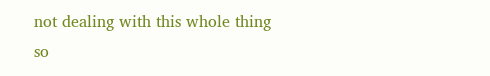not dealing with this whole thing so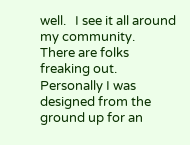well.   I see it all around my community.   There are folks freaking out.  Personally I was designed from the ground up for an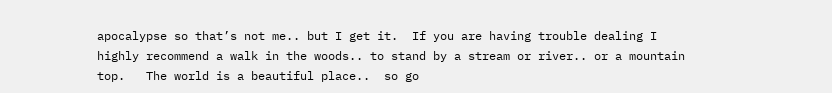apocalypse so that’s not me.. but I get it.  If you are having trouble dealing I highly recommend a walk in the woods.. to stand by a stream or river.. or a mountain top.   The world is a beautiful place..  so go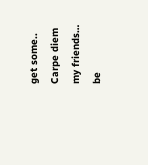get some..  Carpe diem my friends… be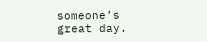someone’s great day.